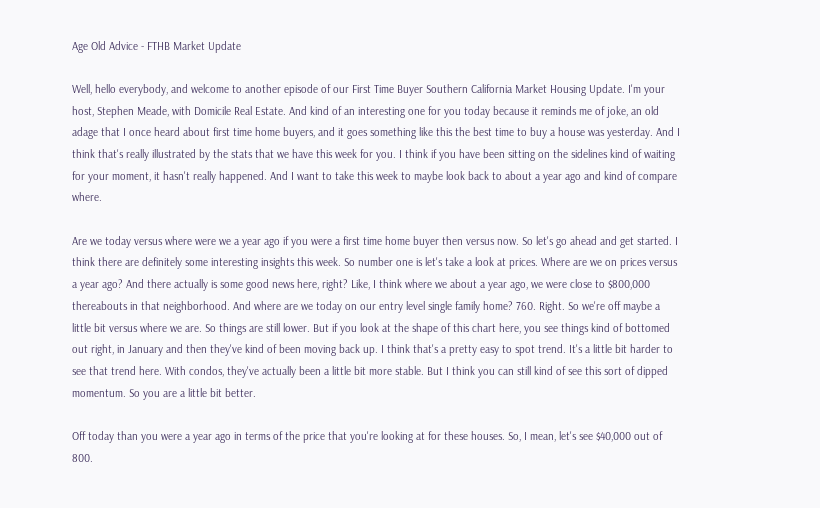Age Old Advice - FTHB Market Update

Well, hello everybody, and welcome to another episode of our First Time Buyer Southern California Market Housing Update. I'm your host, Stephen Meade, with Domicile Real Estate. And kind of an interesting one for you today because it reminds me of joke, an old adage that I once heard about first time home buyers, and it goes something like this the best time to buy a house was yesterday. And I think that's really illustrated by the stats that we have this week for you. I think if you have been sitting on the sidelines kind of waiting for your moment, it hasn't really happened. And I want to take this week to maybe look back to about a year ago and kind of compare where.

Are we today versus where were we a year ago if you were a first time home buyer then versus now. So let's go ahead and get started. I think there are definitely some interesting insights this week. So number one is let's take a look at prices. Where are we on prices versus a year ago? And there actually is some good news here, right? Like, I think where we about a year ago, we were close to $800,000 thereabouts in that neighborhood. And where are we today on our entry level single family home? 760. Right. So we're off maybe a little bit versus where we are. So things are still lower. But if you look at the shape of this chart here, you see things kind of bottomed out right, in January and then they've kind of been moving back up. I think that's a pretty easy to spot trend. It's a little bit harder to see that trend here. With condos, they've actually been a little bit more stable. But I think you can still kind of see this sort of dipped momentum. So you are a little bit better.

Off today than you were a year ago in terms of the price that you're looking at for these houses. So, I mean, let's see $40,000 out of 800.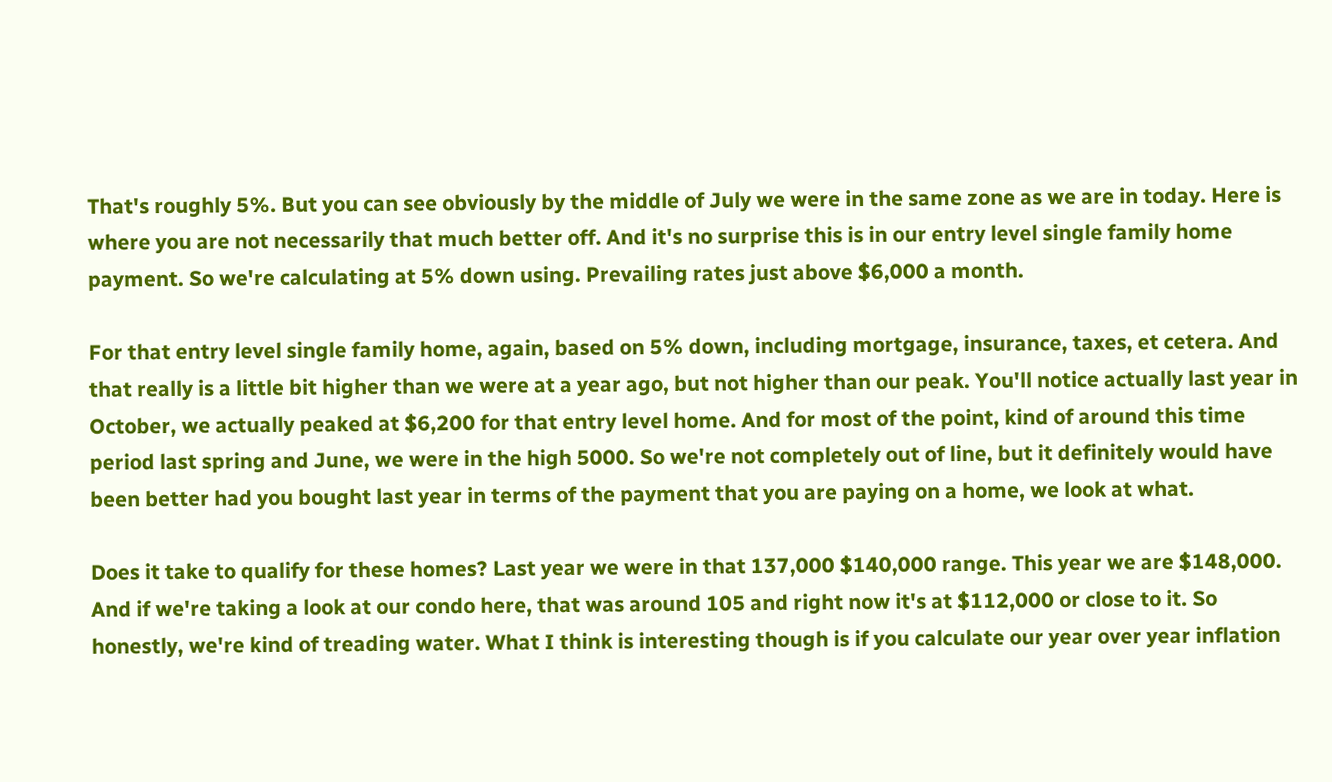That's roughly 5%. But you can see obviously by the middle of July we were in the same zone as we are in today. Here is where you are not necessarily that much better off. And it's no surprise this is in our entry level single family home payment. So we're calculating at 5% down using. Prevailing rates just above $6,000 a month.

For that entry level single family home, again, based on 5% down, including mortgage, insurance, taxes, et cetera. And that really is a little bit higher than we were at a year ago, but not higher than our peak. You'll notice actually last year in October, we actually peaked at $6,200 for that entry level home. And for most of the point, kind of around this time period last spring and June, we were in the high 5000. So we're not completely out of line, but it definitely would have been better had you bought last year in terms of the payment that you are paying on a home, we look at what.

Does it take to qualify for these homes? Last year we were in that 137,000 $140,000 range. This year we are $148,000. And if we're taking a look at our condo here, that was around 105 and right now it's at $112,000 or close to it. So honestly, we're kind of treading water. What I think is interesting though is if you calculate our year over year inflation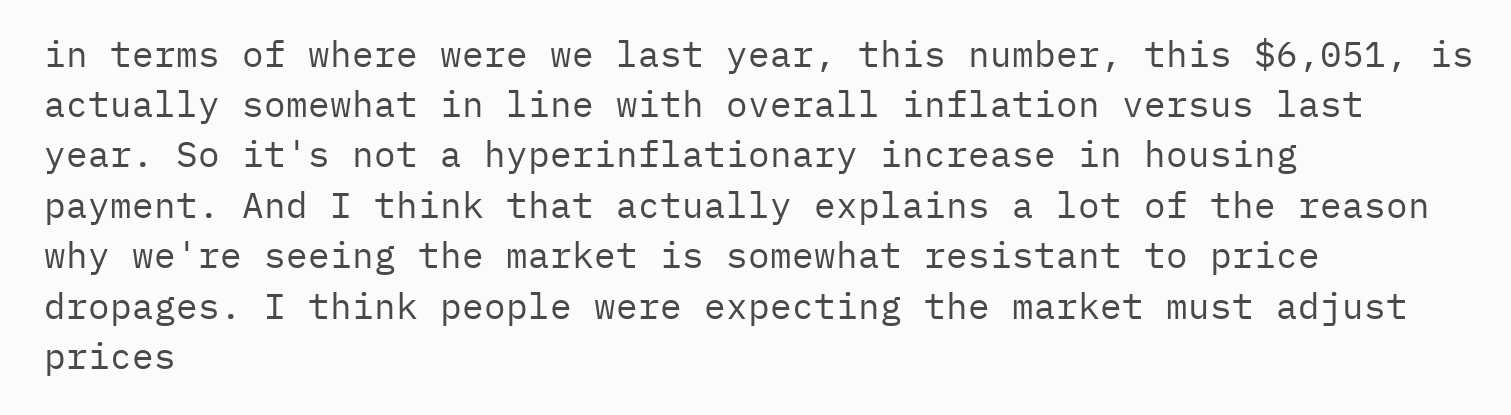in terms of where were we last year, this number, this $6,051, is actually somewhat in line with overall inflation versus last year. So it's not a hyperinflationary increase in housing payment. And I think that actually explains a lot of the reason why we're seeing the market is somewhat resistant to price dropages. I think people were expecting the market must adjust prices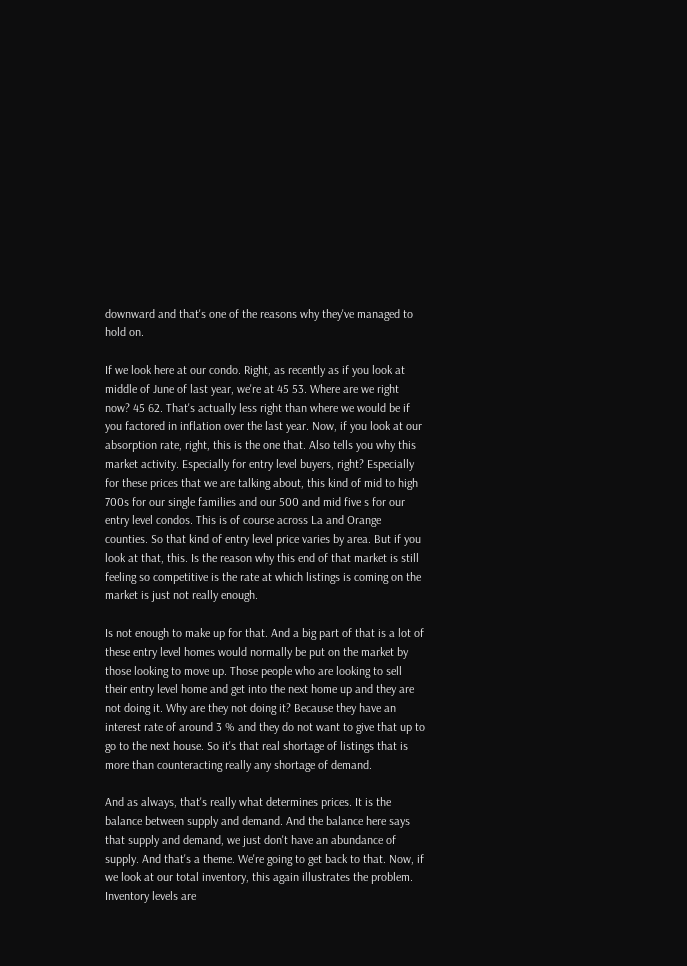downward and that's one of the reasons why they've managed to hold on.

If we look here at our condo. Right, as recently as if you look at middle of June of last year, we're at 45 53. Where are we right now? 45 62. That's actually less right than where we would be if you factored in inflation over the last year. Now, if you look at our absorption rate, right, this is the one that. Also tells you why this market activity. Especially for entry level buyers, right? Especially for these prices that we are talking about, this kind of mid to high 700s for our single families and our 500 and mid five s for our entry level condos. This is of course across La and Orange counties. So that kind of entry level price varies by area. But if you look at that, this. Is the reason why this end of that market is still feeling so competitive is the rate at which listings is coming on the market is just not really enough.

Is not enough to make up for that. And a big part of that is a lot of these entry level homes would normally be put on the market by those looking to move up. Those people who are looking to sell their entry level home and get into the next home up and they are not doing it. Why are they not doing it? Because they have an interest rate of around 3 % and they do not want to give that up to go to the next house. So it's that real shortage of listings that is more than counteracting really any shortage of demand.

And as always, that's really what determines prices. It is the balance between supply and demand. And the balance here says that supply and demand, we just don't have an abundance of supply. And that's a theme. We're going to get back to that. Now, if we look at our total inventory, this again illustrates the problem. Inventory levels are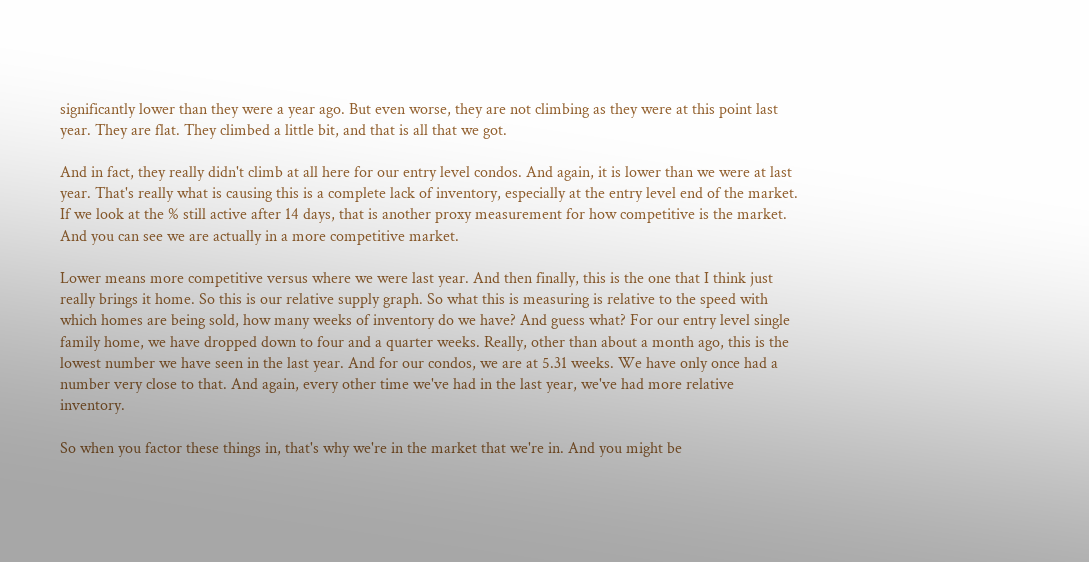significantly lower than they were a year ago. But even worse, they are not climbing as they were at this point last year. They are flat. They climbed a little bit, and that is all that we got.

And in fact, they really didn't climb at all here for our entry level condos. And again, it is lower than we were at last year. That's really what is causing this is a complete lack of inventory, especially at the entry level end of the market. If we look at the % still active after 14 days, that is another proxy measurement for how competitive is the market. And you can see we are actually in a more competitive market.

Lower means more competitive versus where we were last year. And then finally, this is the one that I think just really brings it home. So this is our relative supply graph. So what this is measuring is relative to the speed with which homes are being sold, how many weeks of inventory do we have? And guess what? For our entry level single family home, we have dropped down to four and a quarter weeks. Really, other than about a month ago, this is the lowest number we have seen in the last year. And for our condos, we are at 5.31 weeks. We have only once had a number very close to that. And again, every other time we've had in the last year, we've had more relative inventory.

So when you factor these things in, that's why we're in the market that we're in. And you might be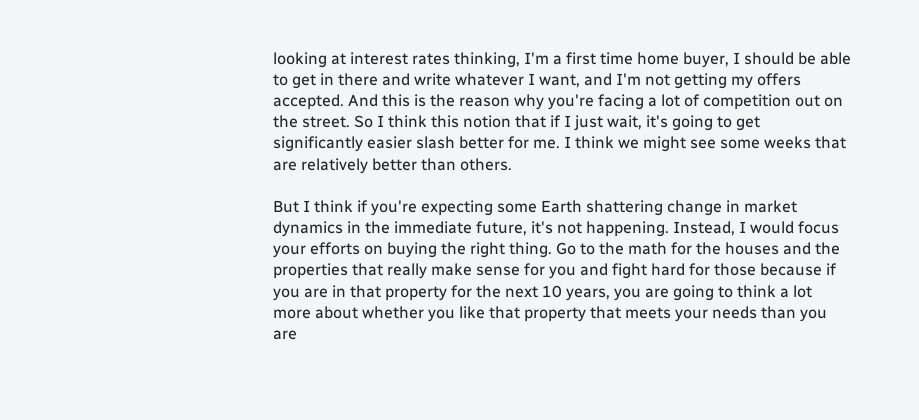looking at interest rates thinking, I'm a first time home buyer, I should be able to get in there and write whatever I want, and I'm not getting my offers accepted. And this is the reason why you're facing a lot of competition out on the street. So I think this notion that if I just wait, it's going to get significantly easier slash better for me. I think we might see some weeks that are relatively better than others.

But I think if you're expecting some Earth shattering change in market dynamics in the immediate future, it's not happening. Instead, I would focus your efforts on buying the right thing. Go to the math for the houses and the properties that really make sense for you and fight hard for those because if you are in that property for the next 10 years, you are going to think a lot more about whether you like that property that meets your needs than you are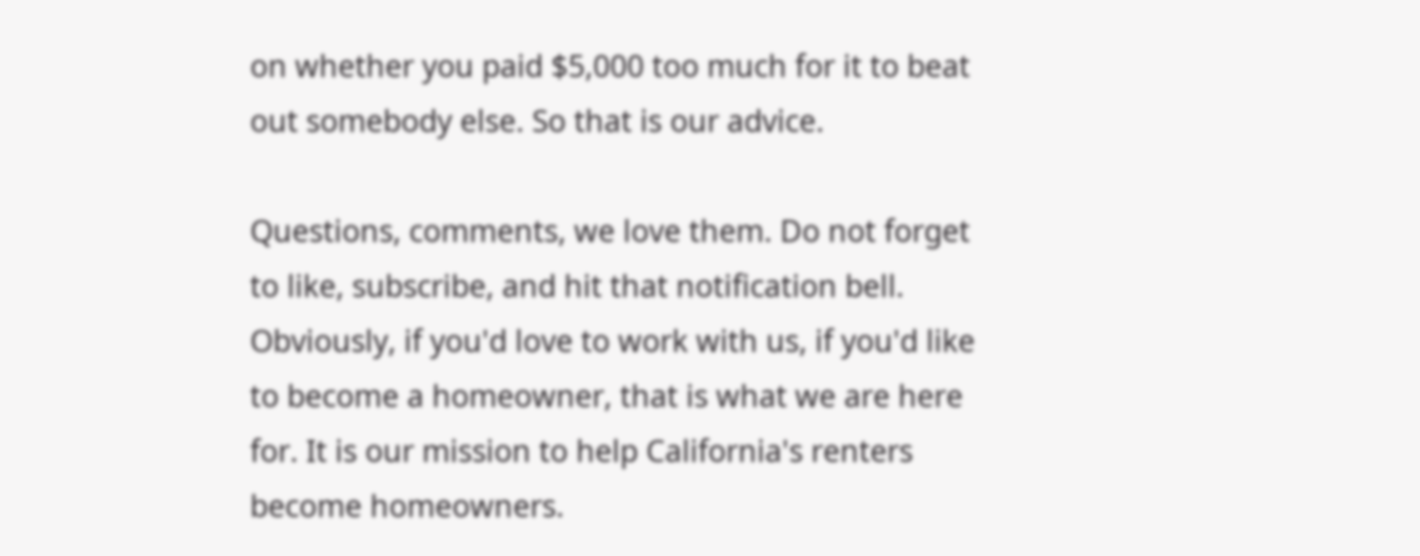on whether you paid $5,000 too much for it to beat out somebody else. So that is our advice.

Questions, comments, we love them. Do not forget to like, subscribe, and hit that notification bell. Obviously, if you'd love to work with us, if you'd like to become a homeowner, that is what we are here for. It is our mission to help California's renters become homeowners.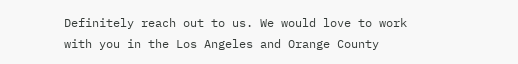Definitely reach out to us. We would love to work with you in the Los Angeles and Orange County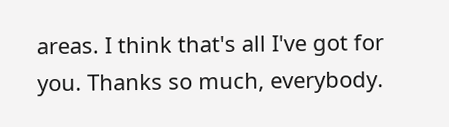areas. I think that's all I've got for you. Thanks so much, everybody.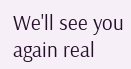We'll see you again real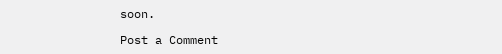soon.

Post a Comment